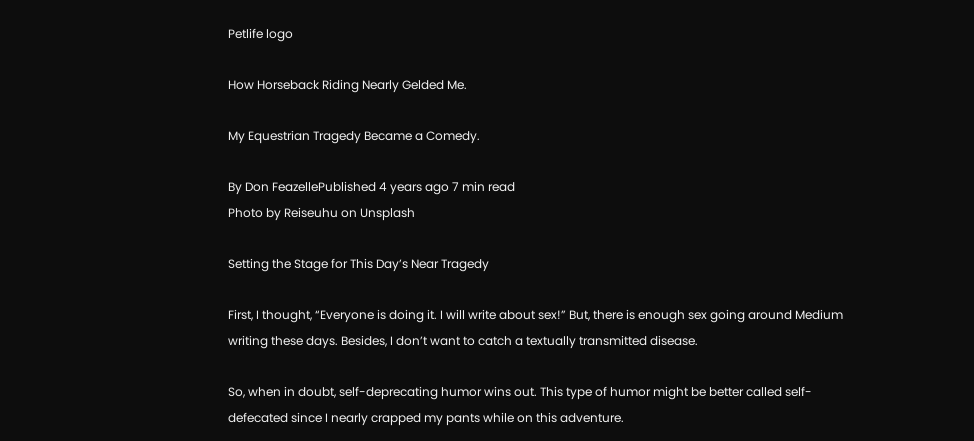Petlife logo

How Horseback Riding Nearly Gelded Me.

My Equestrian Tragedy Became a Comedy.

By Don FeazellePublished 4 years ago 7 min read
Photo by Reiseuhu on Unsplash

Setting the Stage for This Day’s Near Tragedy

First, I thought, “Everyone is doing it. I will write about sex!” But, there is enough sex going around Medium writing these days. Besides, I don’t want to catch a textually transmitted disease.

So, when in doubt, self-deprecating humor wins out. This type of humor might be better called self-defecated since I nearly crapped my pants while on this adventure.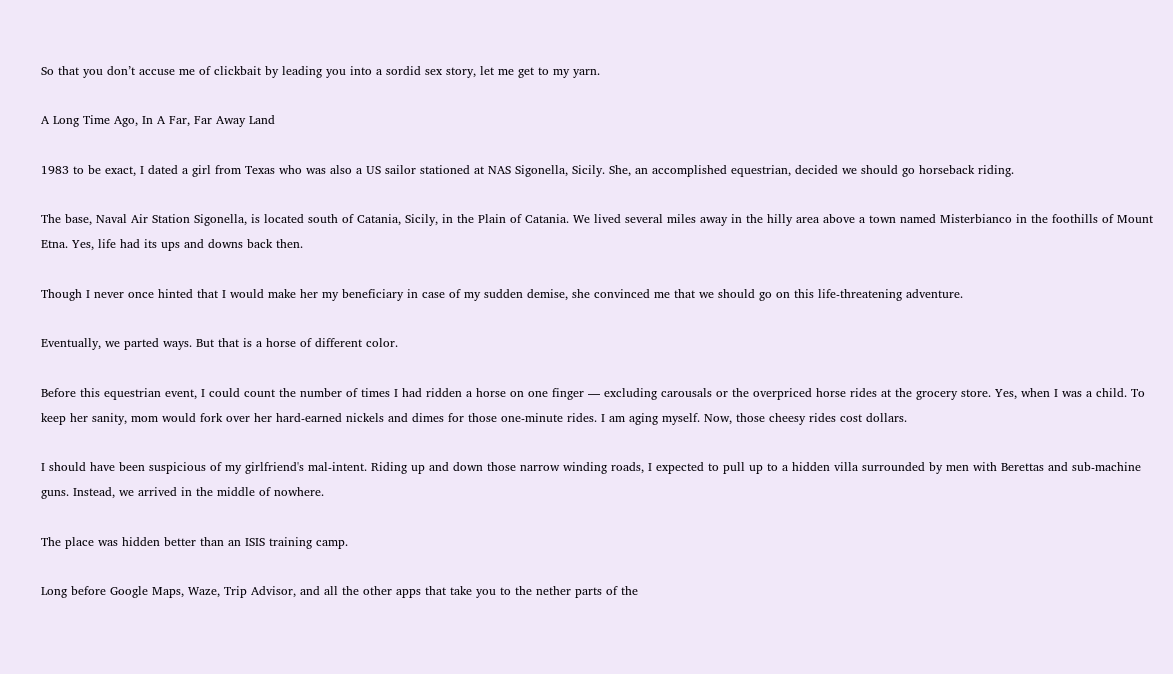So that you don’t accuse me of clickbait by leading you into a sordid sex story, let me get to my yarn.

A Long Time Ago, In A Far, Far Away Land

1983 to be exact, I dated a girl from Texas who was also a US sailor stationed at NAS Sigonella, Sicily. She, an accomplished equestrian, decided we should go horseback riding.

The base, Naval Air Station Sigonella, is located south of Catania, Sicily, in the Plain of Catania. We lived several miles away in the hilly area above a town named Misterbianco in the foothills of Mount Etna. Yes, life had its ups and downs back then.

Though I never once hinted that I would make her my beneficiary in case of my sudden demise, she convinced me that we should go on this life-threatening adventure.

Eventually, we parted ways. But that is a horse of different color.

Before this equestrian event, I could count the number of times I had ridden a horse on one finger — excluding carousals or the overpriced horse rides at the grocery store. Yes, when I was a child. To keep her sanity, mom would fork over her hard-earned nickels and dimes for those one-minute rides. I am aging myself. Now, those cheesy rides cost dollars.

I should have been suspicious of my girlfriend's mal-intent. Riding up and down those narrow winding roads, I expected to pull up to a hidden villa surrounded by men with Berettas and sub-machine guns. Instead, we arrived in the middle of nowhere.

The place was hidden better than an ISIS training camp.

Long before Google Maps, Waze, Trip Advisor, and all the other apps that take you to the nether parts of the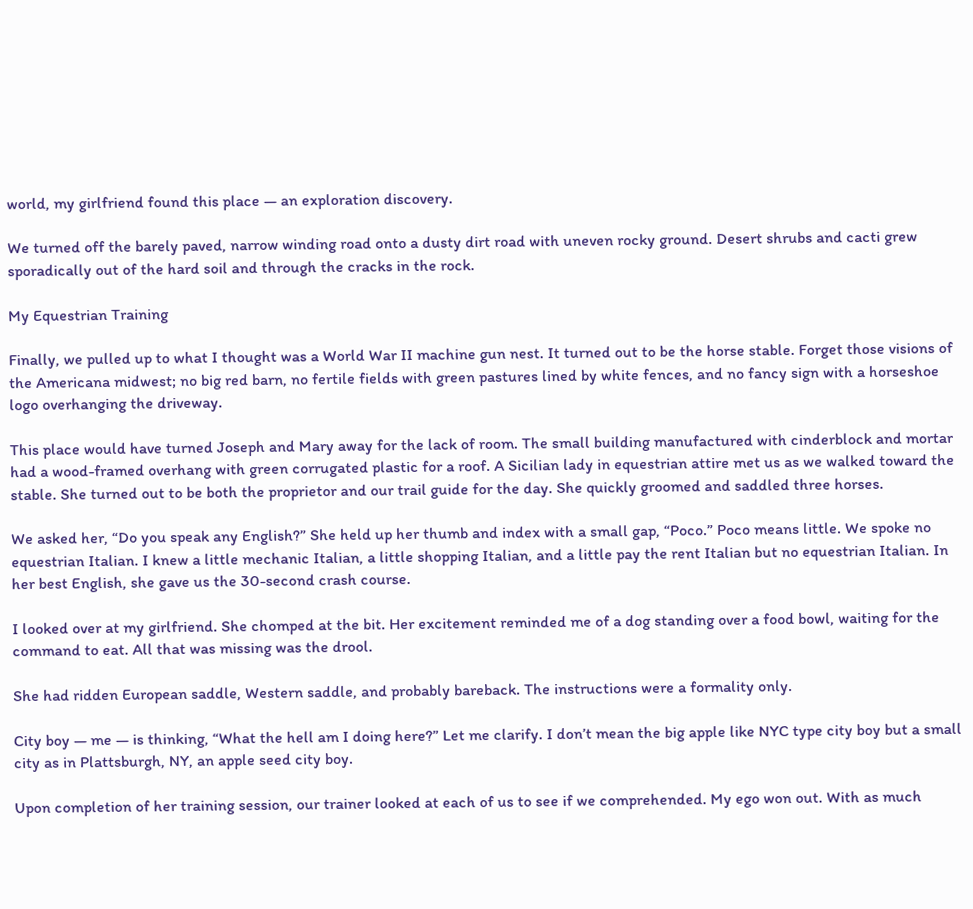world, my girlfriend found this place — an exploration discovery.

We turned off the barely paved, narrow winding road onto a dusty dirt road with uneven rocky ground. Desert shrubs and cacti grew sporadically out of the hard soil and through the cracks in the rock.

My Equestrian Training

Finally, we pulled up to what I thought was a World War II machine gun nest. It turned out to be the horse stable. Forget those visions of the Americana midwest; no big red barn, no fertile fields with green pastures lined by white fences, and no fancy sign with a horseshoe logo overhanging the driveway.

This place would have turned Joseph and Mary away for the lack of room. The small building manufactured with cinderblock and mortar had a wood-framed overhang with green corrugated plastic for a roof. A Sicilian lady in equestrian attire met us as we walked toward the stable. She turned out to be both the proprietor and our trail guide for the day. She quickly groomed and saddled three horses.

We asked her, “Do you speak any English?” She held up her thumb and index with a small gap, “Poco.” Poco means little. We spoke no equestrian Italian. I knew a little mechanic Italian, a little shopping Italian, and a little pay the rent Italian but no equestrian Italian. In her best English, she gave us the 30-second crash course.

I looked over at my girlfriend. She chomped at the bit. Her excitement reminded me of a dog standing over a food bowl, waiting for the command to eat. All that was missing was the drool.

She had ridden European saddle, Western saddle, and probably bareback. The instructions were a formality only.

City boy — me — is thinking, “What the hell am I doing here?” Let me clarify. I don’t mean the big apple like NYC type city boy but a small city as in Plattsburgh, NY, an apple seed city boy.

Upon completion of her training session, our trainer looked at each of us to see if we comprehended. My ego won out. With as much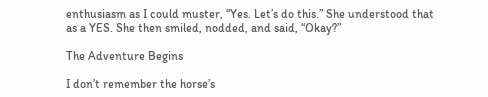enthusiasm as I could muster, “Yes. Let’s do this.” She understood that as a YES. She then smiled, nodded, and said, “Okay?”

The Adventure Begins

I don’t remember the horse’s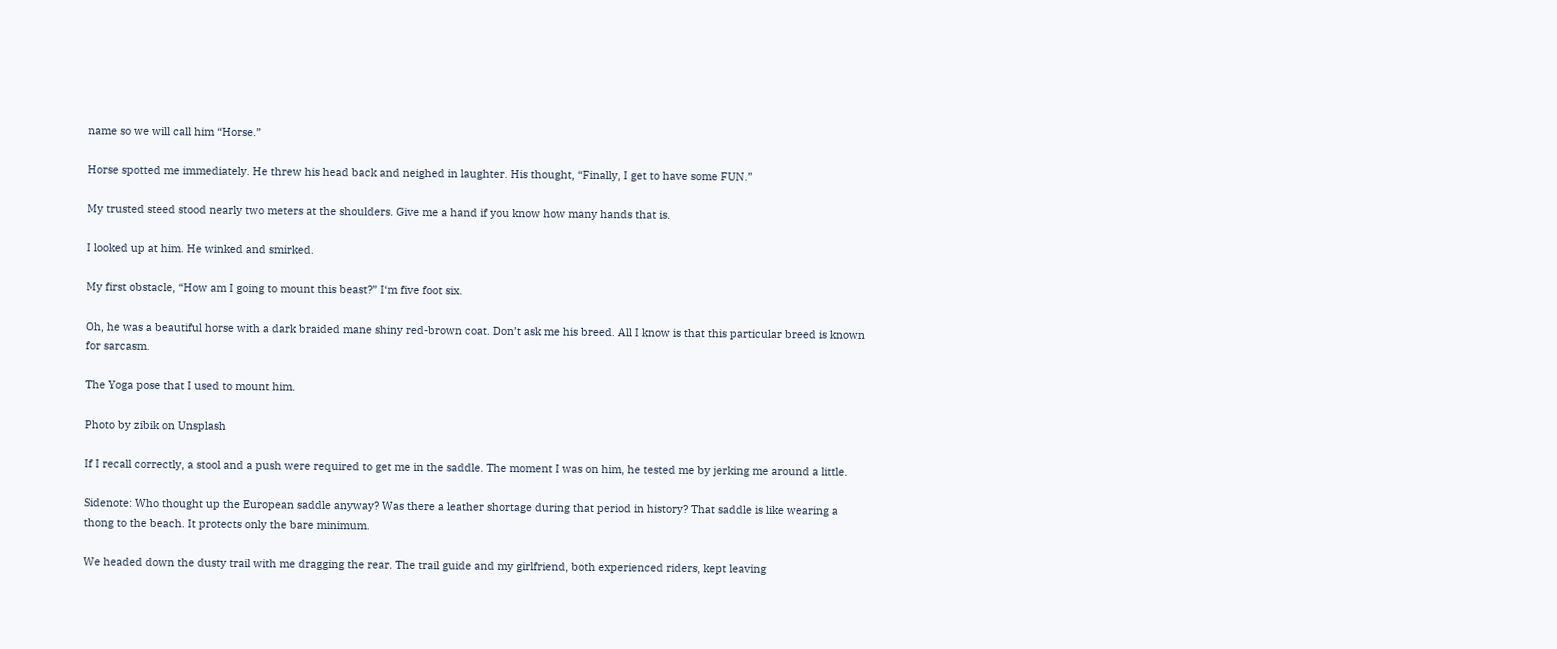name so we will call him “Horse.”

Horse spotted me immediately. He threw his head back and neighed in laughter. His thought, “Finally, I get to have some FUN.”

My trusted steed stood nearly two meters at the shoulders. Give me a hand if you know how many hands that is.

I looked up at him. He winked and smirked.

My first obstacle, “How am I going to mount this beast?” I‘m five foot six.

Oh, he was a beautiful horse with a dark braided mane shiny red-brown coat. Don’t ask me his breed. All I know is that this particular breed is known for sarcasm.

The Yoga pose that I used to mount him.

Photo by zibik on Unsplash

If I recall correctly, a stool and a push were required to get me in the saddle. The moment I was on him, he tested me by jerking me around a little.

Sidenote: Who thought up the European saddle anyway? Was there a leather shortage during that period in history? That saddle is like wearing a thong to the beach. It protects only the bare minimum.

We headed down the dusty trail with me dragging the rear. The trail guide and my girlfriend, both experienced riders, kept leaving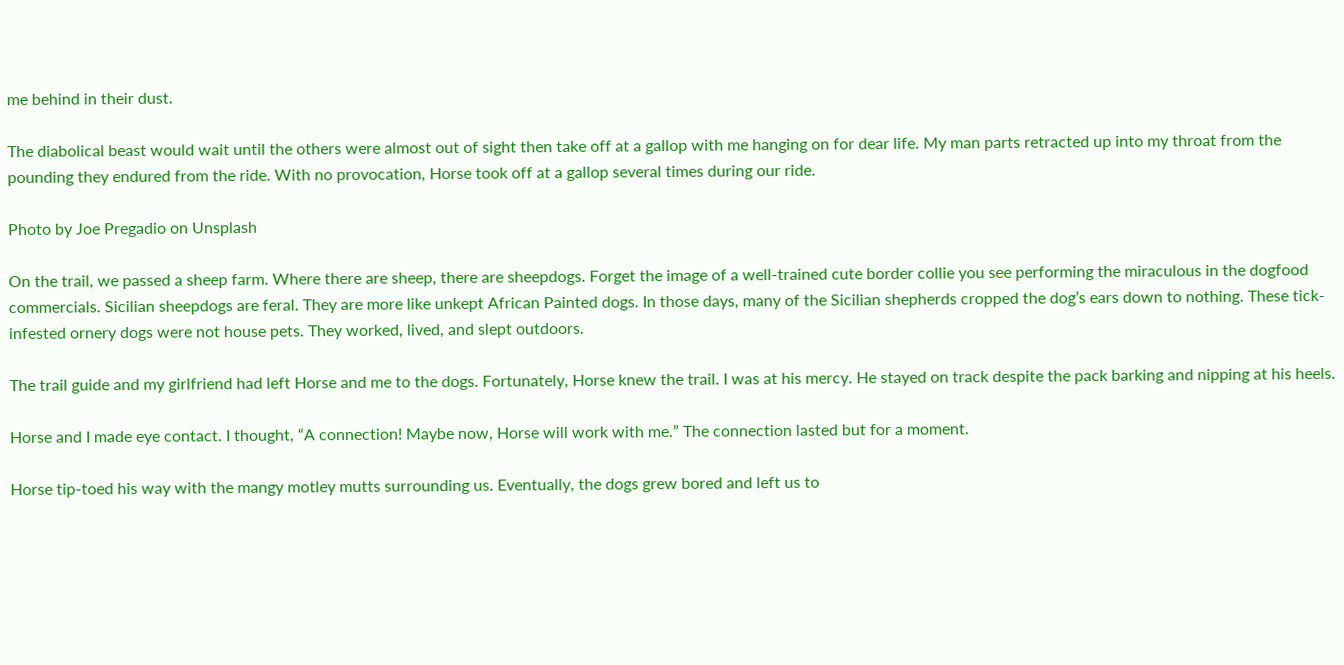me behind in their dust.

The diabolical beast would wait until the others were almost out of sight then take off at a gallop with me hanging on for dear life. My man parts retracted up into my throat from the pounding they endured from the ride. With no provocation, Horse took off at a gallop several times during our ride.

Photo by Joe Pregadio on Unsplash

On the trail, we passed a sheep farm. Where there are sheep, there are sheepdogs. Forget the image of a well-trained cute border collie you see performing the miraculous in the dogfood commercials. Sicilian sheepdogs are feral. They are more like unkept African Painted dogs. In those days, many of the Sicilian shepherds cropped the dog’s ears down to nothing. These tick-infested ornery dogs were not house pets. They worked, lived, and slept outdoors.

The trail guide and my girlfriend had left Horse and me to the dogs. Fortunately, Horse knew the trail. I was at his mercy. He stayed on track despite the pack barking and nipping at his heels.

Horse and I made eye contact. I thought, “A connection! Maybe now, Horse will work with me.” The connection lasted but for a moment.

Horse tip-toed his way with the mangy motley mutts surrounding us. Eventually, the dogs grew bored and left us to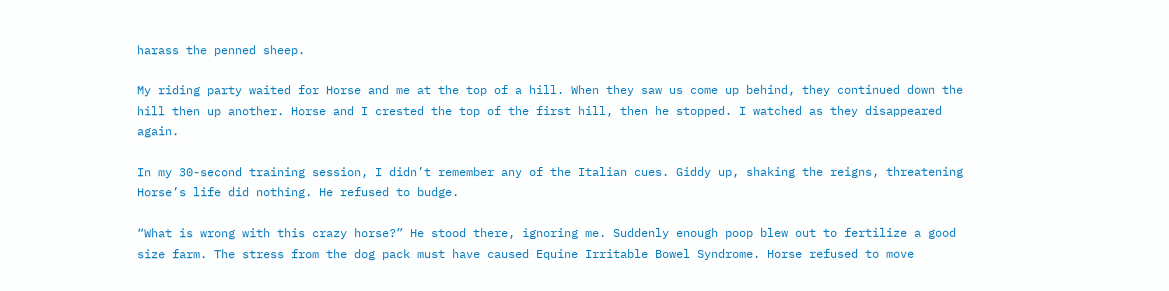harass the penned sheep.

My riding party waited for Horse and me at the top of a hill. When they saw us come up behind, they continued down the hill then up another. Horse and I crested the top of the first hill, then he stopped. I watched as they disappeared again.

In my 30-second training session, I didn’t remember any of the Italian cues. Giddy up, shaking the reigns, threatening Horse’s life did nothing. He refused to budge.

“What is wrong with this crazy horse?” He stood there, ignoring me. Suddenly enough poop blew out to fertilize a good size farm. The stress from the dog pack must have caused Equine Irritable Bowel Syndrome. Horse refused to move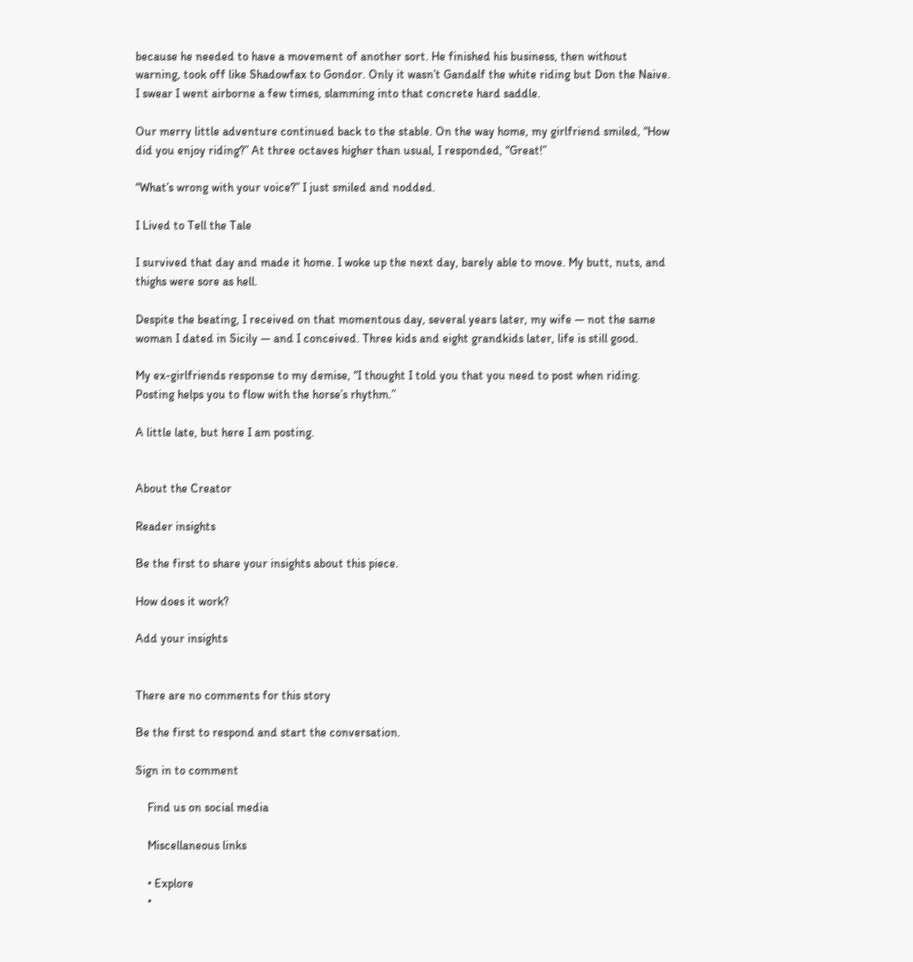because he needed to have a movement of another sort. He finished his business, then without warning, took off like Shadowfax to Gondor. Only it wasn’t Gandalf the white riding but Don the Naive. I swear I went airborne a few times, slamming into that concrete hard saddle.

Our merry little adventure continued back to the stable. On the way home, my girlfriend smiled, “How did you enjoy riding?” At three octaves higher than usual, I responded, “Great!”

“What’s wrong with your voice?” I just smiled and nodded.

I Lived to Tell the Tale

I survived that day and made it home. I woke up the next day, barely able to move. My butt, nuts, and thighs were sore as hell.

Despite the beating, I received on that momentous day, several years later, my wife — not the same woman I dated in Sicily — and I conceived. Three kids and eight grandkids later, life is still good.

My ex-girlfriends response to my demise, “I thought I told you that you need to post when riding. Posting helps you to flow with the horse’s rhythm.”

A little late, but here I am posting.


About the Creator

Reader insights

Be the first to share your insights about this piece.

How does it work?

Add your insights


There are no comments for this story

Be the first to respond and start the conversation.

Sign in to comment

    Find us on social media

    Miscellaneous links

    • Explore
    •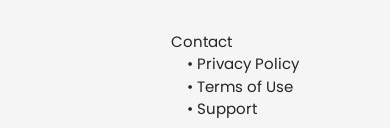Contact
    • Privacy Policy
    • Terms of Use
    • Support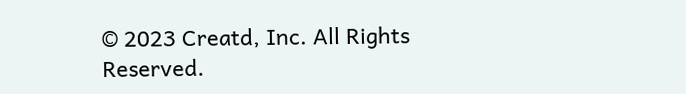© 2023 Creatd, Inc. All Rights Reserved.